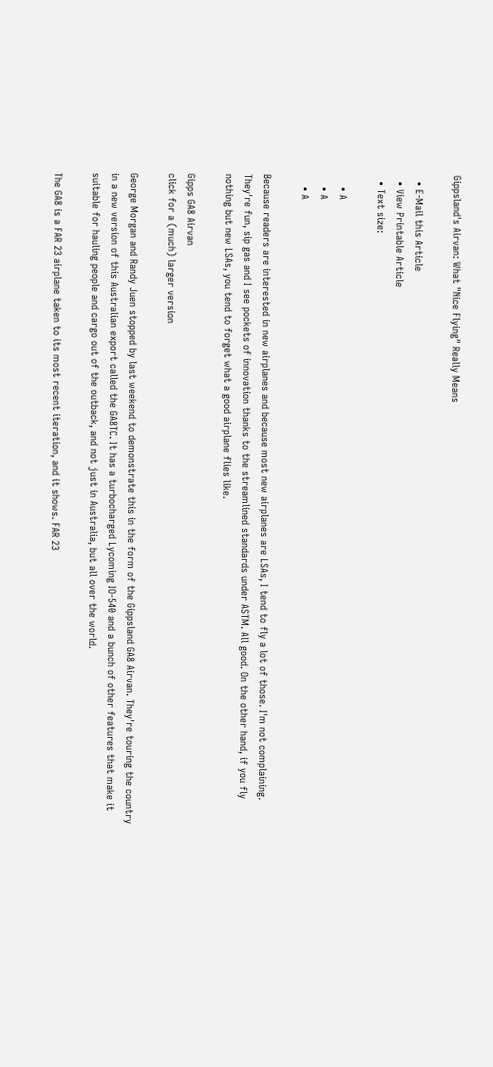Gippsland's Airvan: What "Nice Flying" Really Means

  • E-Mail this Article
  • View Printable Article
  • Text size:

    • A
    • A
    • A

Because readers are interested in new airplanes and because most new airplanes are LSAs, I tend to fly a lot of those. I'm not complaining. They're fun, sip gas and I see pockets of innovation thanks to the streamlined standards under ASTM. All good. On the other hand, if you fly nothing but new LSAs, you tend to forget what a good airplane flies like.

Gipps GA8 Airvan
click for a (much) larger version

George Morgan and Randy Juen stopped by last weekend to demonstrate this in the form of the Gippsland GA8 Airvan. They're touring the country in a new version of this Australian export called the GA8TC. It has a turbocharged Lycoming IO-540 and a bunch of other features that make it suitable for hauling people and cargo out of the outback, and not just in Australia, but all over the world.

The GA8 is a FAR 23 airplane taken to its most recent iteration, and it shows. FAR 23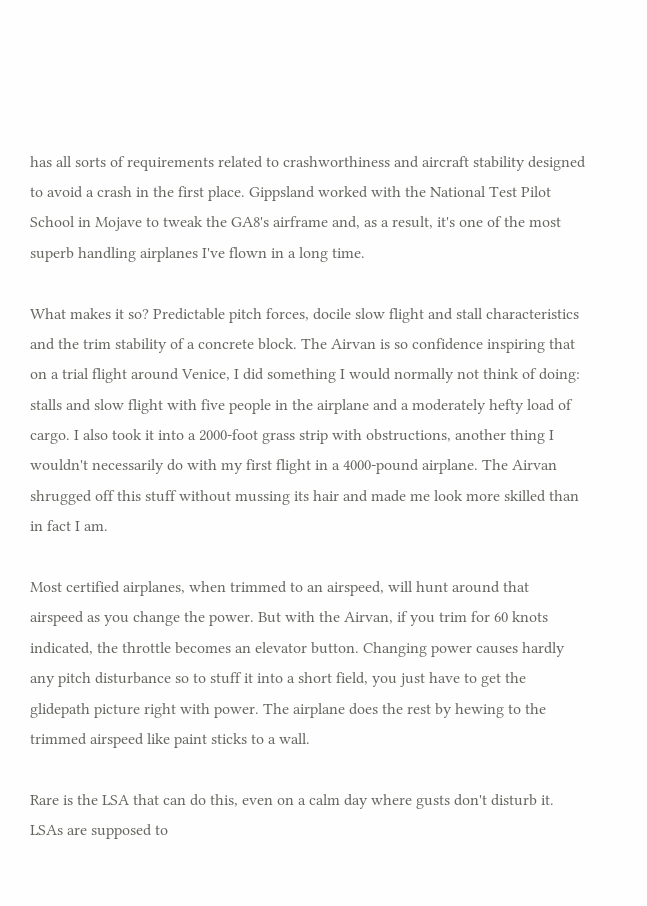has all sorts of requirements related to crashworthiness and aircraft stability designed to avoid a crash in the first place. Gippsland worked with the National Test Pilot School in Mojave to tweak the GA8's airframe and, as a result, it's one of the most superb handling airplanes I've flown in a long time.

What makes it so? Predictable pitch forces, docile slow flight and stall characteristics and the trim stability of a concrete block. The Airvan is so confidence inspiring that on a trial flight around Venice, I did something I would normally not think of doing: stalls and slow flight with five people in the airplane and a moderately hefty load of cargo. I also took it into a 2000-foot grass strip with obstructions, another thing I wouldn't necessarily do with my first flight in a 4000-pound airplane. The Airvan shrugged off this stuff without mussing its hair and made me look more skilled than in fact I am.

Most certified airplanes, when trimmed to an airspeed, will hunt around that airspeed as you change the power. But with the Airvan, if you trim for 60 knots indicated, the throttle becomes an elevator button. Changing power causes hardly any pitch disturbance so to stuff it into a short field, you just have to get the glidepath picture right with power. The airplane does the rest by hewing to the trimmed airspeed like paint sticks to a wall.

Rare is the LSA that can do this, even on a calm day where gusts don't disturb it. LSAs are supposed to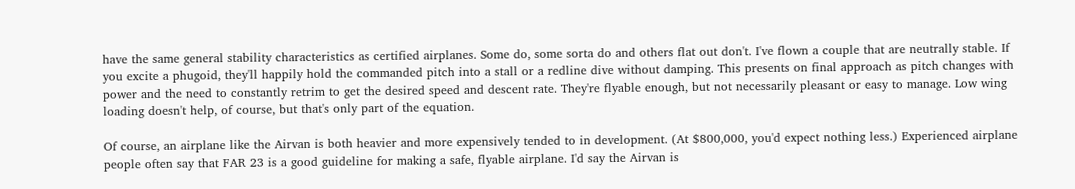have the same general stability characteristics as certified airplanes. Some do, some sorta do and others flat out don't. I've flown a couple that are neutrally stable. If you excite a phugoid, they'll happily hold the commanded pitch into a stall or a redline dive without damping. This presents on final approach as pitch changes with power and the need to constantly retrim to get the desired speed and descent rate. They're flyable enough, but not necessarily pleasant or easy to manage. Low wing loading doesn't help, of course, but that's only part of the equation.

Of course, an airplane like the Airvan is both heavier and more expensively tended to in development. (At $800,000, you'd expect nothing less.) Experienced airplane people often say that FAR 23 is a good guideline for making a safe, flyable airplane. I'd say the Airvan is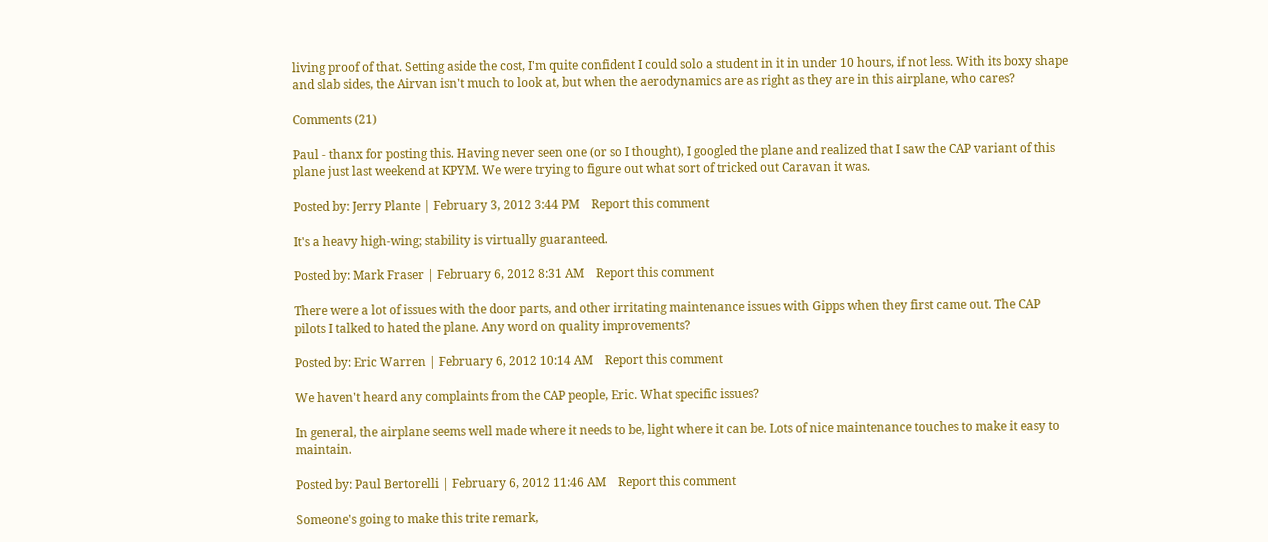living proof of that. Setting aside the cost, I'm quite confident I could solo a student in it in under 10 hours, if not less. With its boxy shape and slab sides, the Airvan isn't much to look at, but when the aerodynamics are as right as they are in this airplane, who cares?

Comments (21)

Paul - thanx for posting this. Having never seen one (or so I thought), I googled the plane and realized that I saw the CAP variant of this plane just last weekend at KPYM. We were trying to figure out what sort of tricked out Caravan it was.

Posted by: Jerry Plante | February 3, 2012 3:44 PM    Report this comment

It's a heavy high-wing; stability is virtually guaranteed.

Posted by: Mark Fraser | February 6, 2012 8:31 AM    Report this comment

There were a lot of issues with the door parts, and other irritating maintenance issues with Gipps when they first came out. The CAP pilots I talked to hated the plane. Any word on quality improvements?

Posted by: Eric Warren | February 6, 2012 10:14 AM    Report this comment

We haven't heard any complaints from the CAP people, Eric. What specific issues?

In general, the airplane seems well made where it needs to be, light where it can be. Lots of nice maintenance touches to make it easy to maintain.

Posted by: Paul Bertorelli | February 6, 2012 11:46 AM    Report this comment

Someone's going to make this trite remark,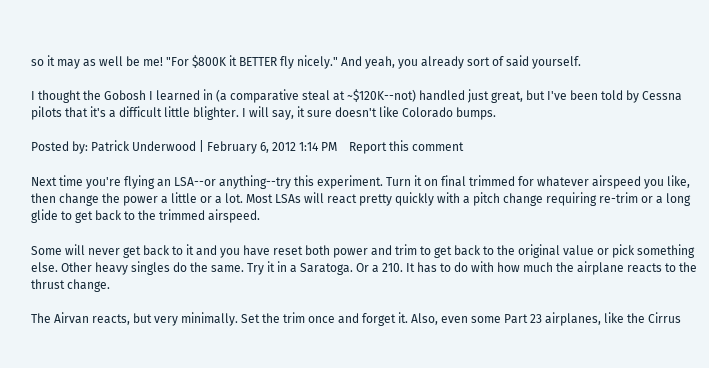so it may as well be me! "For $800K it BETTER fly nicely." And yeah, you already sort of said yourself.

I thought the Gobosh I learned in (a comparative steal at ~$120K--not) handled just great, but I've been told by Cessna pilots that it's a difficult little blighter. I will say, it sure doesn't like Colorado bumps.

Posted by: Patrick Underwood | February 6, 2012 1:14 PM    Report this comment

Next time you're flying an LSA--or anything--try this experiment. Turn it on final trimmed for whatever airspeed you like, then change the power a little or a lot. Most LSAs will react pretty quickly with a pitch change requiring re-trim or a long glide to get back to the trimmed airspeed.

Some will never get back to it and you have reset both power and trim to get back to the original value or pick something else. Other heavy singles do the same. Try it in a Saratoga. Or a 210. It has to do with how much the airplane reacts to the thrust change.

The Airvan reacts, but very minimally. Set the trim once and forget it. Also, even some Part 23 airplanes, like the Cirrus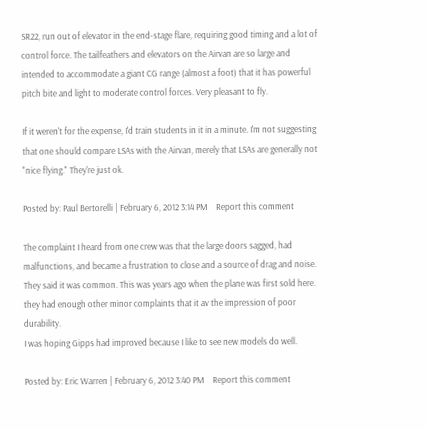SR22, run out of elevator in the end-stage flare, requiring good timing and a lot of control force. The tailfeathers and elevators on the Airvan are so large and intended to accommodate a giant CG range (almost a foot) that it has powerful pitch bite and light to moderate control forces. Very pleasant to fly.

If it weren't for the expense, I'd train students in it in a minute. I'm not suggesting that one should compare LSAs with the Airvan, merely that LSAs are generally not "nice flying." They're just ok.

Posted by: Paul Bertorelli | February 6, 2012 3:14 PM    Report this comment

The complaint I heard from one crew was that the large doors sagged, had malfunctions, and became a frustration to close and a source of drag and noise. They said it was common. This was years ago when the plane was first sold here. they had enough other minor complaints that it av the impression of poor durability.
I was hoping Gipps had improved because I like to see new models do well.

Posted by: Eric Warren | February 6, 2012 3:40 PM    Report this comment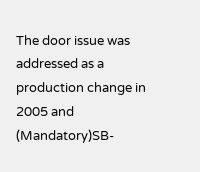The door issue was addressed as a production change in 2005 and (Mandatory)SB-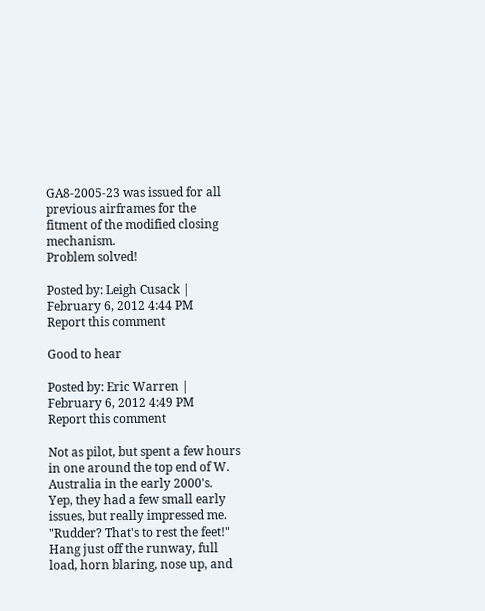GA8-2005-23 was issued for all previous airframes for the fitment of the modified closing mechanism.
Problem solved!

Posted by: Leigh Cusack | February 6, 2012 4:44 PM    Report this comment

Good to hear

Posted by: Eric Warren | February 6, 2012 4:49 PM    Report this comment

Not as pilot, but spent a few hours in one around the top end of W. Australia in the early 2000's.
Yep, they had a few small early issues, but really impressed me. "Rudder? That's to rest the feet!" Hang just off the runway, full load, horn blaring, nose up, and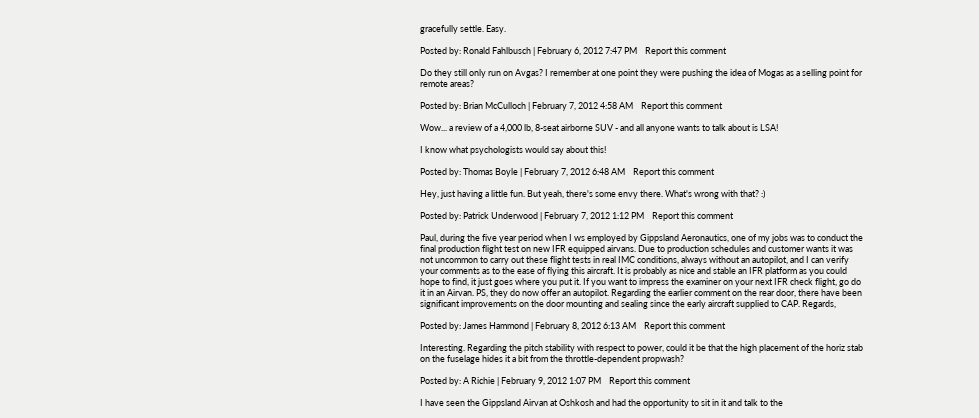gracefully settle. Easy.

Posted by: Ronald Fahlbusch | February 6, 2012 7:47 PM    Report this comment

Do they still only run on Avgas? I remember at one point they were pushing the idea of Mogas as a selling point for remote areas?

Posted by: Brian McCulloch | February 7, 2012 4:58 AM    Report this comment

Wow... a review of a 4,000 lb, 8-seat airborne SUV - and all anyone wants to talk about is LSA!

I know what psychologists would say about this!

Posted by: Thomas Boyle | February 7, 2012 6:48 AM    Report this comment

Hey, just having a little fun. But yeah, there's some envy there. What's wrong with that? :)

Posted by: Patrick Underwood | February 7, 2012 1:12 PM    Report this comment

Paul, during the five year period when I ws employed by Gippsland Aeronautics, one of my jobs was to conduct the final production flight test on new IFR equipped airvans. Due to production schedules and customer wants it was not uncommon to carry out these flight tests in real IMC conditions, always without an autopilot, and I can verify your comments as to the ease of flying this aircraft. It is probably as nice and stable an IFR platform as you could hope to find, it just goes where you put it. If you want to impress the examiner on your next IFR check flight, go do it in an Airvan. PS, they do now offer an autopilot. Regarding the earlier comment on the rear door, there have been significant improvements on the door mounting and sealing since the early aircraft supplied to CAP. Regards,

Posted by: James Hammond | February 8, 2012 6:13 AM    Report this comment

Interesting. Regarding the pitch stability with respect to power, could it be that the high placement of the horiz stab on the fuselage hides it a bit from the throttle-dependent propwash?

Posted by: A Richie | February 9, 2012 1:07 PM    Report this comment

I have seen the Gippsland Airvan at Oshkosh and had the opportunity to sit in it and talk to the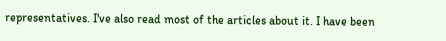representatives. I've also read most of the articles about it. I have been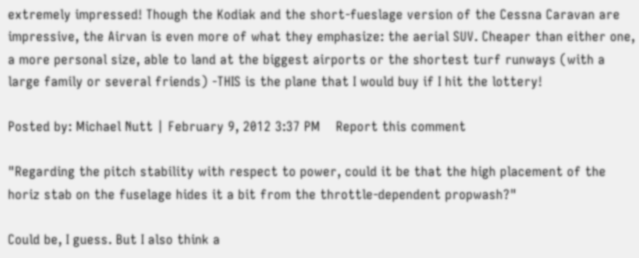extremely impressed! Though the Kodiak and the short-fueslage version of the Cessna Caravan are impressive, the Airvan is even more of what they emphasize: the aerial SUV. Cheaper than either one, a more personal size, able to land at the biggest airports or the shortest turf runways (with a large family or several friends) -THIS is the plane that I would buy if I hit the lottery!

Posted by: Michael Nutt | February 9, 2012 3:37 PM    Report this comment

"Regarding the pitch stability with respect to power, could it be that the high placement of the horiz stab on the fuselage hides it a bit from the throttle-dependent propwash?"

Could be, I guess. But I also think a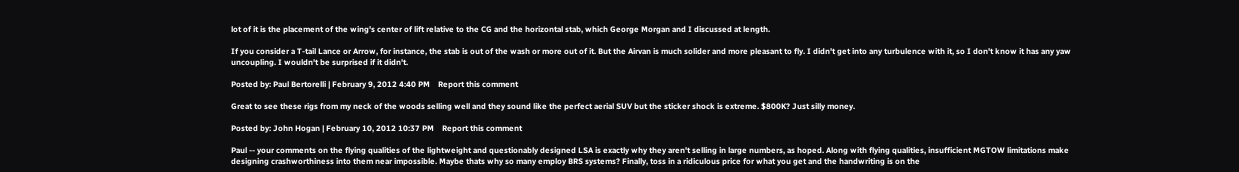lot of it is the placement of the wing's center of lift relative to the CG and the horizontal stab, which George Morgan and I discussed at length.

If you consider a T-tail Lance or Arrow, for instance, the stab is out of the wash or more out of it. But the Airvan is much solider and more pleasant to fly. I didn't get into any turbulence with it, so I don't know it has any yaw uncoupling. I wouldn't be surprised if it didn't.

Posted by: Paul Bertorelli | February 9, 2012 4:40 PM    Report this comment

Great to see these rigs from my neck of the woods selling well and they sound like the perfect aerial SUV but the sticker shock is extreme. $800K? Just silly money.

Posted by: John Hogan | February 10, 2012 10:37 PM    Report this comment

Paul -- your comments on the flying qualities of the lightweight and questionably designed LSA is exactly why they aren't selling in large numbers, as hoped. Along with flying qualities, insufficient MGTOW limitations make designing crashworthiness into them near impossible. Maybe thats why so many employ BRS systems? Finally, toss in a ridiculous price for what you get and the handwriting is on the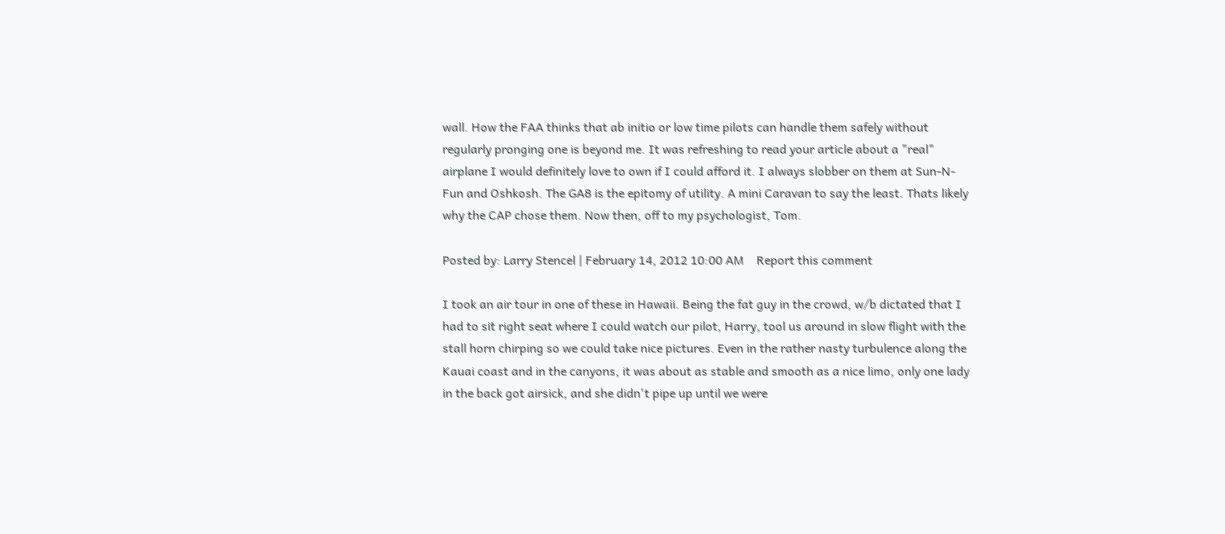wall. How the FAA thinks that ab initio or low time pilots can handle them safely without regularly pronging one is beyond me. It was refreshing to read your article about a "real" airplane I would definitely love to own if I could afford it. I always slobber on them at Sun-N-Fun and Oshkosh. The GA8 is the epitomy of utility. A mini Caravan to say the least. Thats likely why the CAP chose them. Now then, off to my psychologist, Tom.

Posted by: Larry Stencel | February 14, 2012 10:00 AM    Report this comment

I took an air tour in one of these in Hawaii. Being the fat guy in the crowd, w/b dictated that I had to sit right seat where I could watch our pilot, Harry, tool us around in slow flight with the stall horn chirping so we could take nice pictures. Even in the rather nasty turbulence along the Kauai coast and in the canyons, it was about as stable and smooth as a nice limo, only one lady in the back got airsick, and she didn't pipe up until we were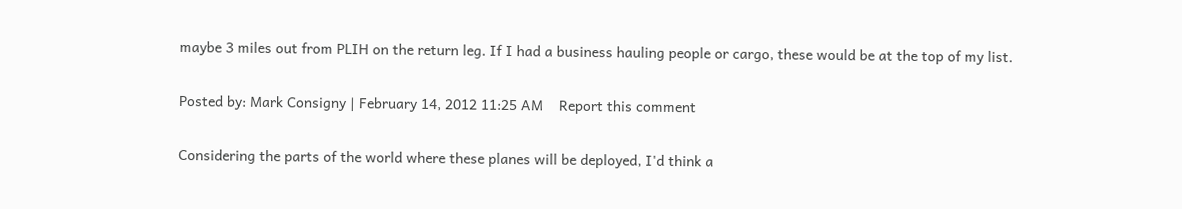maybe 3 miles out from PLIH on the return leg. If I had a business hauling people or cargo, these would be at the top of my list.

Posted by: Mark Consigny | February 14, 2012 11:25 AM    Report this comment

Considering the parts of the world where these planes will be deployed, I'd think a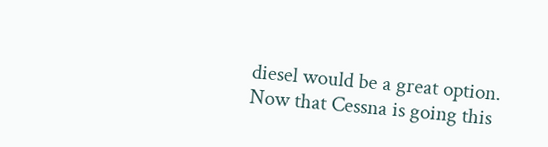diesel would be a great option. Now that Cessna is going this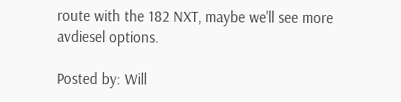route with the 182 NXT, maybe we'll see more avdiesel options.

Posted by: Will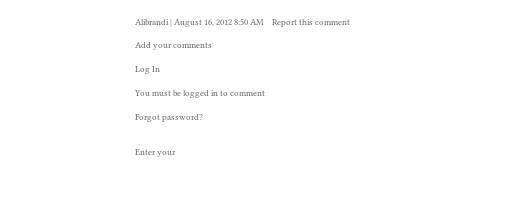Alibrandi | August 16, 2012 8:50 AM    Report this comment

Add your comments

Log In

You must be logged in to comment

Forgot password?


Enter your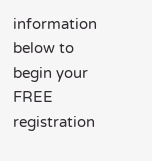information below to begin your FREE registration